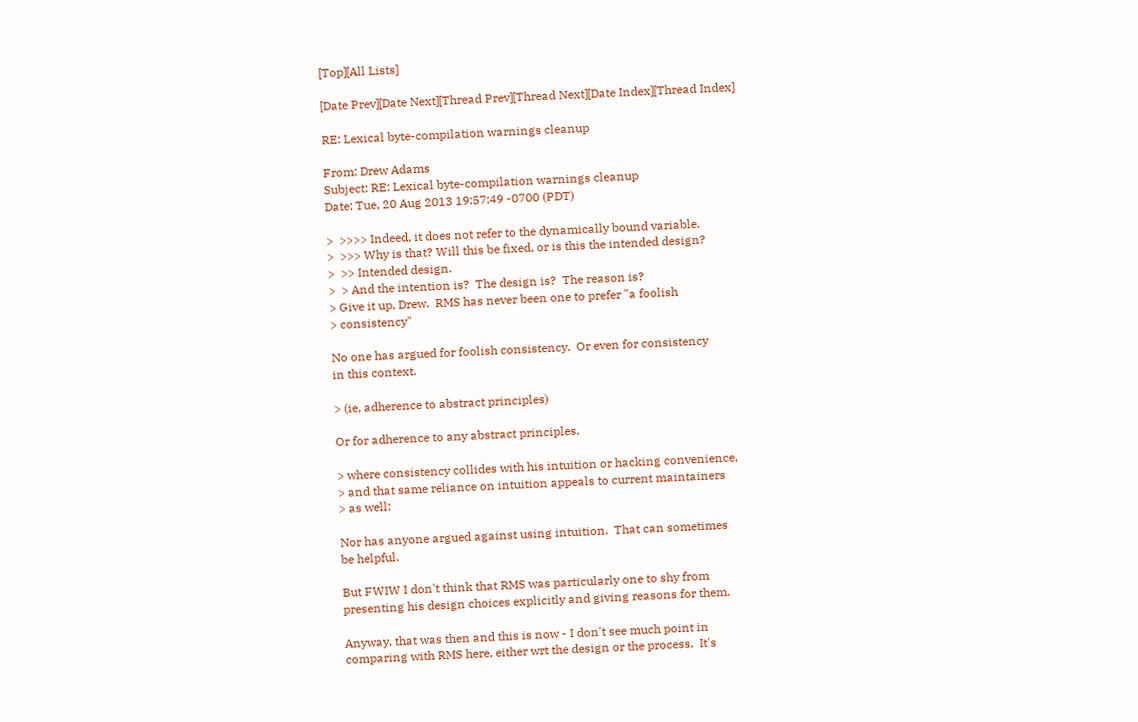[Top][All Lists]

[Date Prev][Date Next][Thread Prev][Thread Next][Date Index][Thread Index]

RE: Lexical byte-compilation warnings cleanup

From: Drew Adams
Subject: RE: Lexical byte-compilation warnings cleanup
Date: Tue, 20 Aug 2013 19:57:49 -0700 (PDT)

>  >>>> Indeed, it does not refer to the dynamically bound variable.
>  >>> Why is that? Will this be fixed, or is this the intended design?
>  >> Intended design.
>  > And the intention is?  The design is?  The reason is?
> Give it up, Drew.  RMS has never been one to prefer "a foolish
> consistency"

No one has argued for foolish consistency.  Or even for consistency
in this context.

> (ie, adherence to abstract principles)

Or for adherence to any abstract principles.

> where consistency collides with his intuition or hacking convenience,
> and that same reliance on intuition appeals to current maintainers
> as well:

Nor has anyone argued against using intuition.  That can sometimes
be helpful.

But FWIW I don't think that RMS was particularly one to shy from
presenting his design choices explicitly and giving reasons for them.

Anyway, that was then and this is now - I don't see much point in
comparing with RMS here, either wrt the design or the process.  It's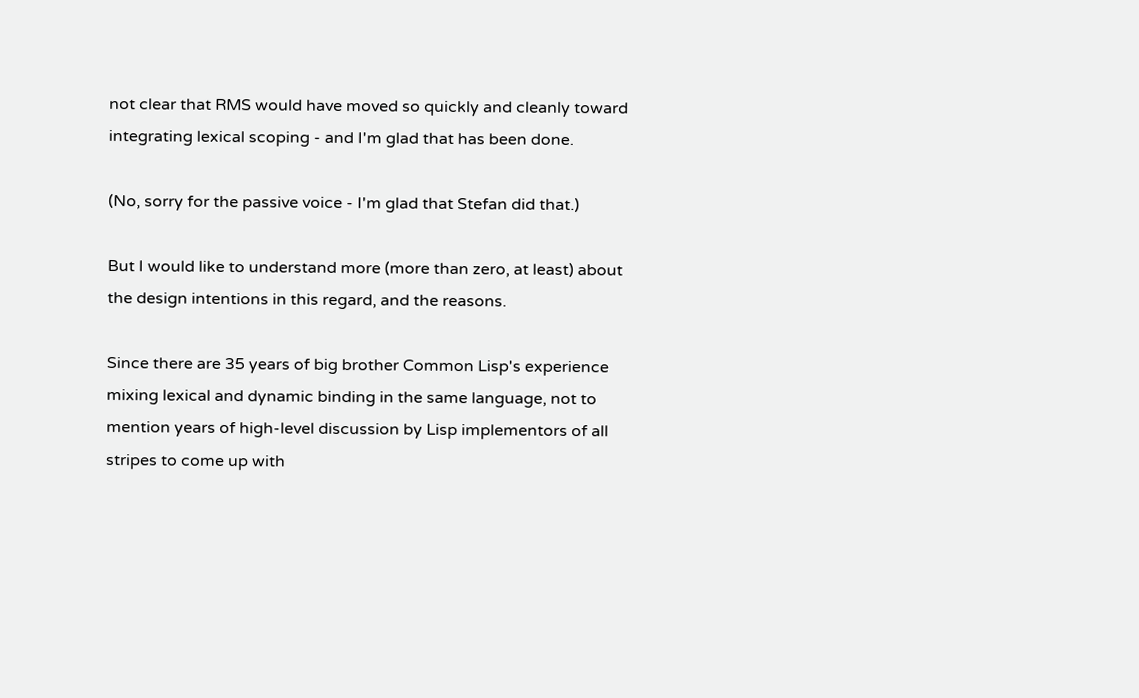not clear that RMS would have moved so quickly and cleanly toward
integrating lexical scoping - and I'm glad that has been done.

(No, sorry for the passive voice - I'm glad that Stefan did that.)

But I would like to understand more (more than zero, at least) about
the design intentions in this regard, and the reasons.

Since there are 35 years of big brother Common Lisp's experience
mixing lexical and dynamic binding in the same language, not to
mention years of high-level discussion by Lisp implementors of all
stripes to come up with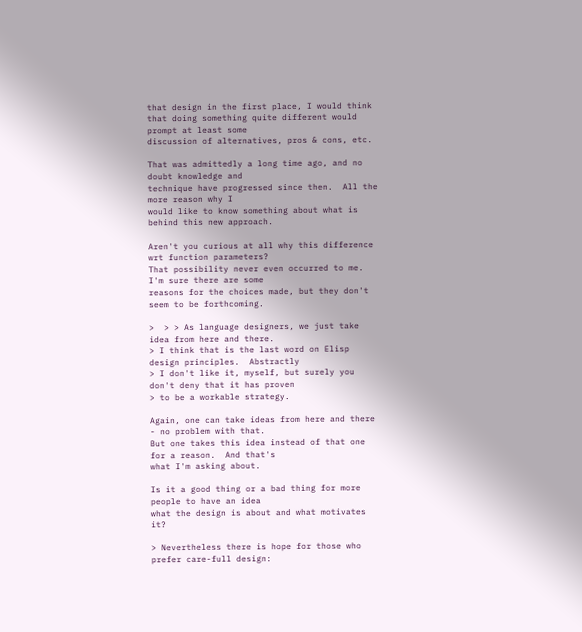that design in the first place, I would think
that doing something quite different would prompt at least some
discussion of alternatives, pros & cons, etc.

That was admittedly a long time ago, and no doubt knowledge and
technique have progressed since then.  All the more reason why I
would like to know something about what is behind this new approach.

Aren't you curious at all why this difference wrt function parameters?
That possibility never even occurred to me.  I'm sure there are some
reasons for the choices made, but they don't seem to be forthcoming.

>  > > As language designers, we just take idea from here and there.
> I think that is the last word on Elisp design principles.  Abstractly
> I don't like it, myself, but surely you don't deny that it has proven
> to be a workable strategy.

Again, one can take ideas from here and there - no problem with that.
But one takes this idea instead of that one for a reason.  And that's
what I'm asking about.

Is it a good thing or a bad thing for more people to have an idea
what the design is about and what motivates it?

> Nevertheless there is hope for those who prefer care-full design: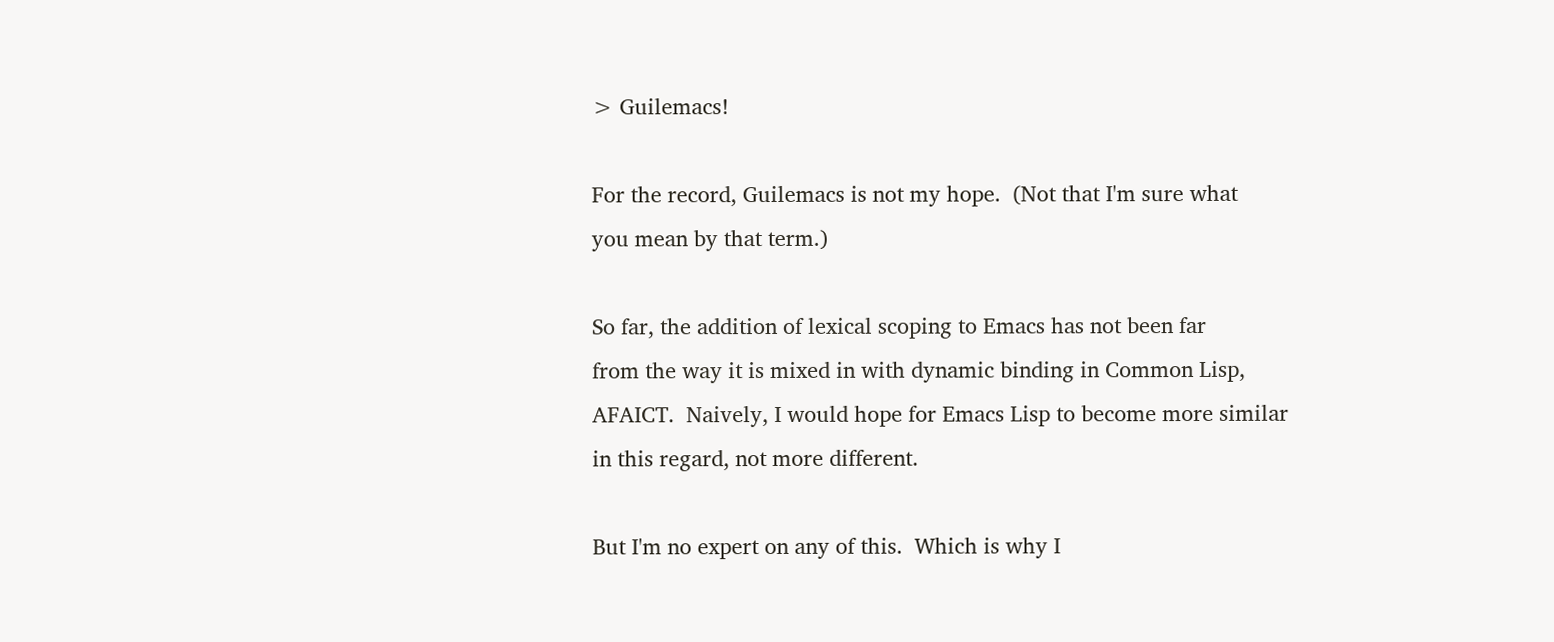> Guilemacs!

For the record, Guilemacs is not my hope.  (Not that I'm sure what
you mean by that term.)

So far, the addition of lexical scoping to Emacs has not been far
from the way it is mixed in with dynamic binding in Common Lisp,
AFAICT.  Naively, I would hope for Emacs Lisp to become more similar
in this regard, not more different.

But I'm no expert on any of this.  Which is why I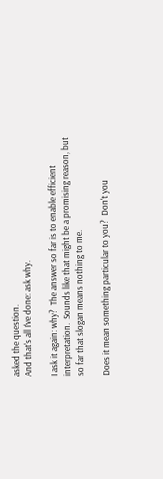asked the question.
And that's all I've done: ask why.

I ask it again: why?  The answer so far is to enable efficient
interpretation.  Sounds like that might be a promising reason, but
so far that slogan means nothing to me.

Does it mean something particular to you?  Don't you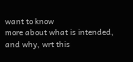want to know
more about what is intended, and why, wrt this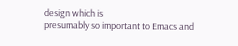design which is
presumably so important to Emacs and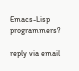Emacs-Lisp programmers?

reply via email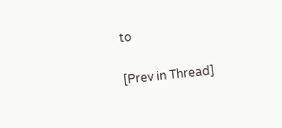to

[Prev in Thread]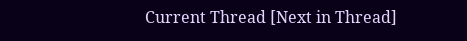Current Thread [Next in Thread]